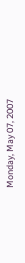Monday, May 07, 2007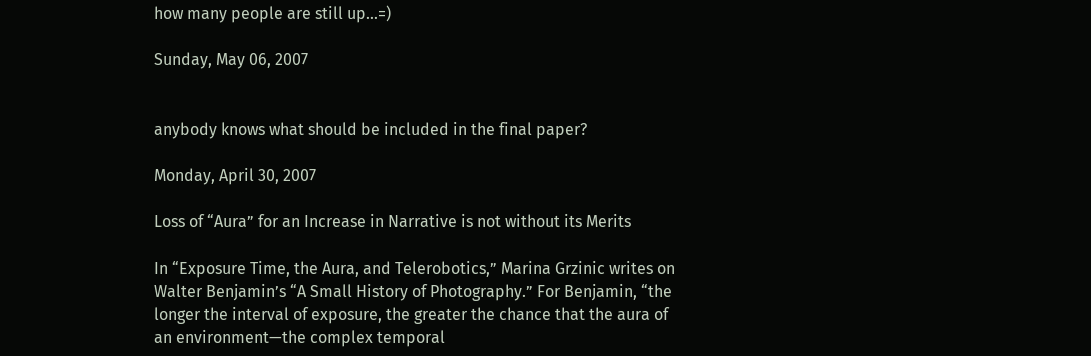how many people are still up...=)

Sunday, May 06, 2007


anybody knows what should be included in the final paper?

Monday, April 30, 2007

Loss of “Aura” for an Increase in Narrative is not without its Merits

In “Exposure Time, the Aura, and Telerobotics,” Marina Grzinic writes on Walter Benjamin’s “A Small History of Photography.” For Benjamin, “the longer the interval of exposure, the greater the chance that the aura of an environment—the complex temporal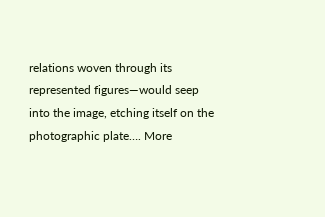relations woven through its represented figures—would seep into the image, etching itself on the photographic plate…. More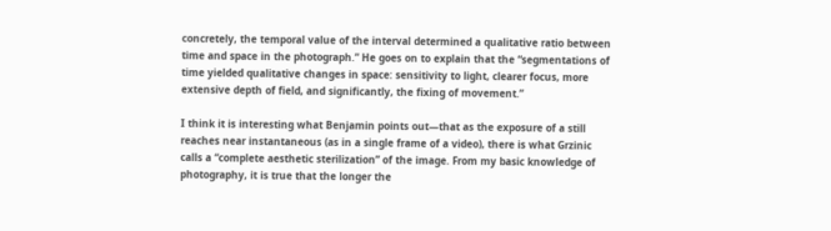concretely, the temporal value of the interval determined a qualitative ratio between time and space in the photograph.” He goes on to explain that the “segmentations of time yielded qualitative changes in space: sensitivity to light, clearer focus, more extensive depth of field, and significantly, the fixing of movement.”

I think it is interesting what Benjamin points out—that as the exposure of a still reaches near instantaneous (as in a single frame of a video), there is what Grzinic calls a “complete aesthetic sterilization” of the image. From my basic knowledge of photography, it is true that the longer the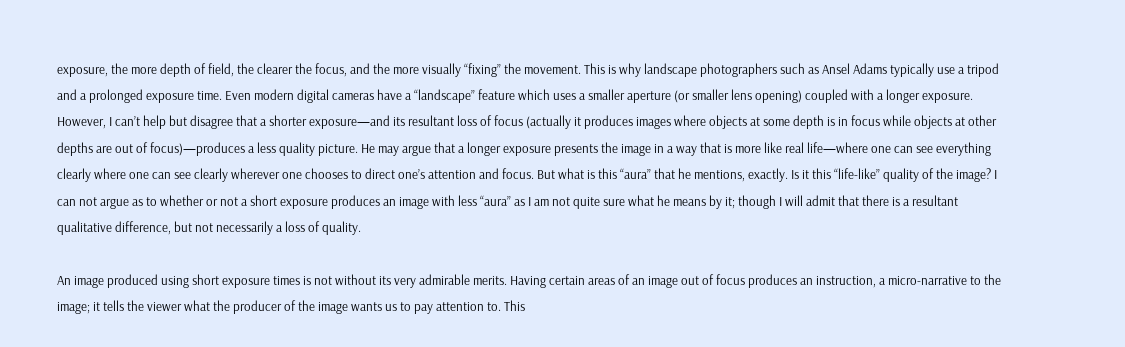exposure, the more depth of field, the clearer the focus, and the more visually “fixing” the movement. This is why landscape photographers such as Ansel Adams typically use a tripod and a prolonged exposure time. Even modern digital cameras have a “landscape” feature which uses a smaller aperture (or smaller lens opening) coupled with a longer exposure. However, I can’t help but disagree that a shorter exposure—and its resultant loss of focus (actually it produces images where objects at some depth is in focus while objects at other depths are out of focus)—produces a less quality picture. He may argue that a longer exposure presents the image in a way that is more like real life—where one can see everything clearly where one can see clearly wherever one chooses to direct one’s attention and focus. But what is this “aura” that he mentions, exactly. Is it this “life-like” quality of the image? I can not argue as to whether or not a short exposure produces an image with less “aura” as I am not quite sure what he means by it; though I will admit that there is a resultant qualitative difference, but not necessarily a loss of quality.

An image produced using short exposure times is not without its very admirable merits. Having certain areas of an image out of focus produces an instruction, a micro-narrative to the image; it tells the viewer what the producer of the image wants us to pay attention to. This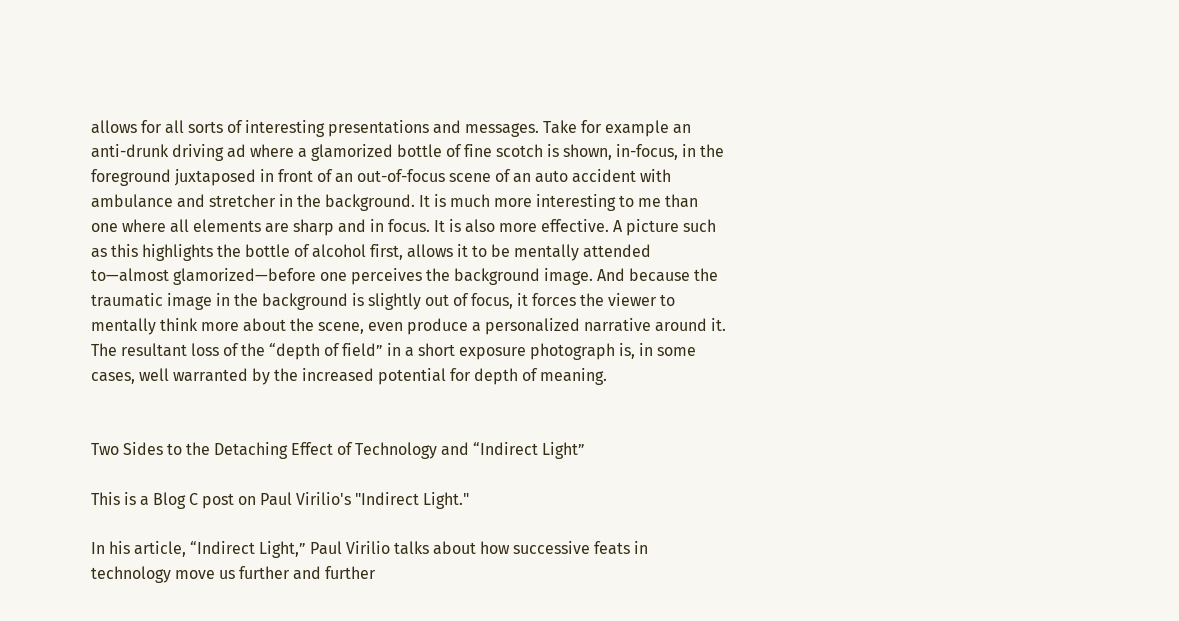allows for all sorts of interesting presentations and messages. Take for example an anti-drunk driving ad where a glamorized bottle of fine scotch is shown, in-focus, in the foreground juxtaposed in front of an out-of-focus scene of an auto accident with ambulance and stretcher in the background. It is much more interesting to me than one where all elements are sharp and in focus. It is also more effective. A picture such as this highlights the bottle of alcohol first, allows it to be mentally attended to—almost glamorized—before one perceives the background image. And because the traumatic image in the background is slightly out of focus, it forces the viewer to mentally think more about the scene, even produce a personalized narrative around it. The resultant loss of the “depth of field” in a short exposure photograph is, in some cases, well warranted by the increased potential for depth of meaning.


Two Sides to the Detaching Effect of Technology and “Indirect Light”

This is a Blog C post on Paul Virilio's "Indirect Light."

In his article, “Indirect Light,” Paul Virilio talks about how successive feats in technology move us further and further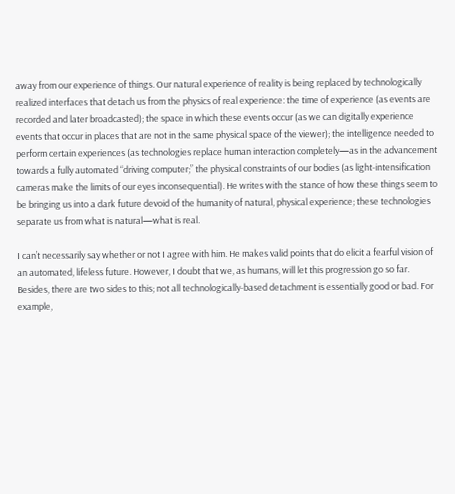away from our experience of things. Our natural experience of reality is being replaced by technologically realized interfaces that detach us from the physics of real experience: the time of experience (as events are recorded and later broadcasted); the space in which these events occur (as we can digitally experience events that occur in places that are not in the same physical space of the viewer); the intelligence needed to perform certain experiences (as technologies replace human interaction completely—as in the advancement towards a fully automated “driving computer;” the physical constraints of our bodies (as light-intensification cameras make the limits of our eyes inconsequential). He writes with the stance of how these things seem to be bringing us into a dark future devoid of the humanity of natural, physical experience; these technologies separate us from what is natural—what is real.

I can’t necessarily say whether or not I agree with him. He makes valid points that do elicit a fearful vision of an automated, lifeless future. However, I doubt that we, as humans, will let this progression go so far. Besides, there are two sides to this; not all technologically-based detachment is essentially good or bad. For example,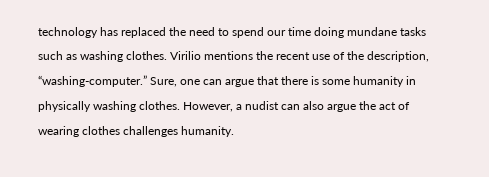technology has replaced the need to spend our time doing mundane tasks such as washing clothes. Virilio mentions the recent use of the description, “washing-computer.” Sure, one can argue that there is some humanity in physically washing clothes. However, a nudist can also argue the act of wearing clothes challenges humanity.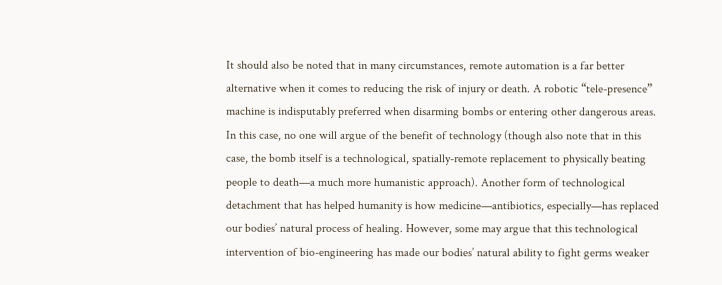It should also be noted that in many circumstances, remote automation is a far better alternative when it comes to reducing the risk of injury or death. A robotic “tele-presence” machine is indisputably preferred when disarming bombs or entering other dangerous areas. In this case, no one will argue of the benefit of technology (though also note that in this case, the bomb itself is a technological, spatially-remote replacement to physically beating people to death—a much more humanistic approach). Another form of technological detachment that has helped humanity is how medicine—antibiotics, especially—has replaced our bodies’ natural process of healing. However, some may argue that this technological intervention of bio-engineering has made our bodies’ natural ability to fight germs weaker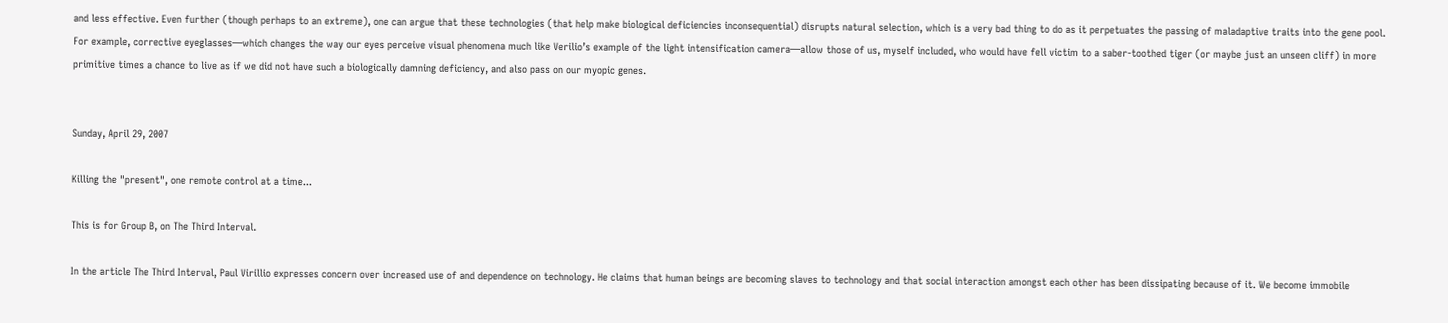and less effective. Even further (though perhaps to an extreme), one can argue that these technologies (that help make biological deficiencies inconsequential) disrupts natural selection, which is a very bad thing to do as it perpetuates the passing of maladaptive traits into the gene pool. For example, corrective eyeglasses—which changes the way our eyes perceive visual phenomena much like Verilio’s example of the light intensification camera—allow those of us, myself included, who would have fell victim to a saber-toothed tiger (or maybe just an unseen cliff) in more primitive times a chance to live as if we did not have such a biologically damning deficiency, and also pass on our myopic genes.


Sunday, April 29, 2007

Killing the "present", one remote control at a time...

This is for Group B, on The Third Interval.

In the article The Third Interval, Paul Virillio expresses concern over increased use of and dependence on technology. He claims that human beings are becoming slaves to technology and that social interaction amongst each other has been dissipating because of it. We become immobile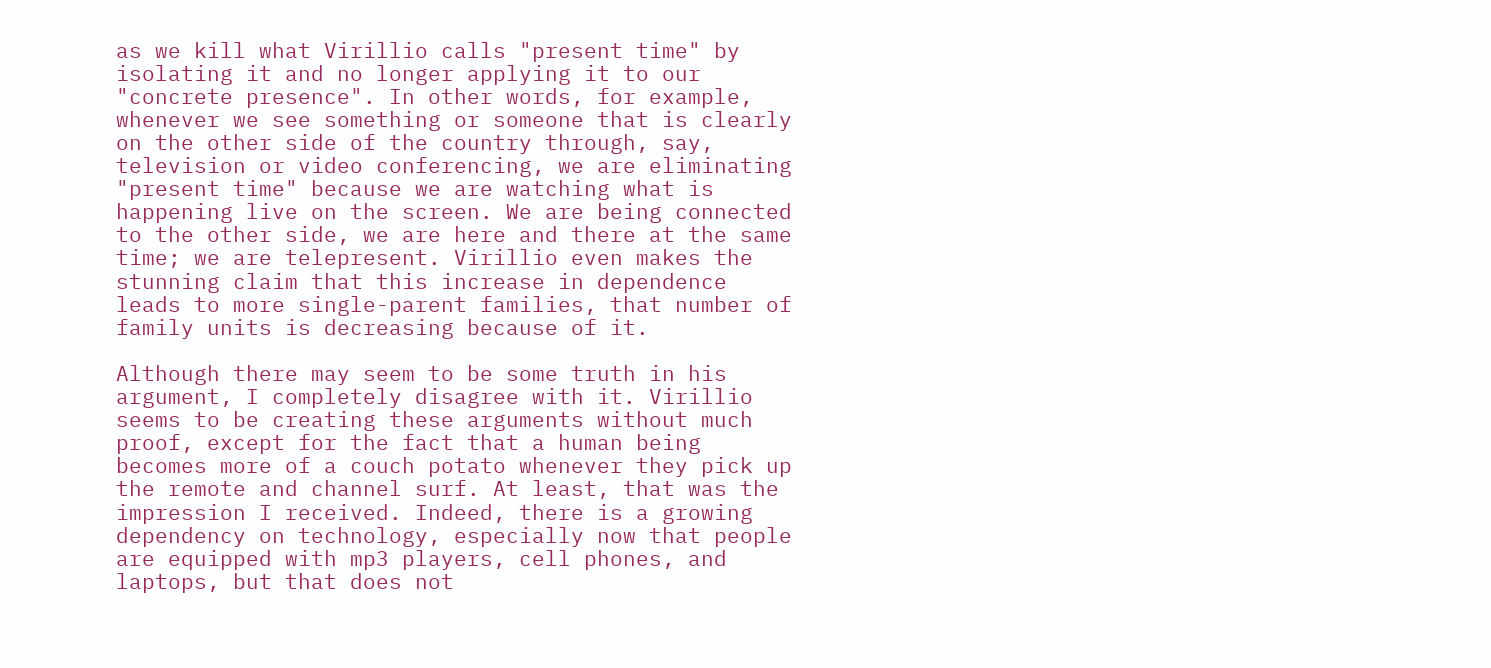as we kill what Virillio calls "present time" by isolating it and no longer applying it to our "concrete presence". In other words, for example, whenever we see something or someone that is clearly on the other side of the country through, say, television or video conferencing, we are eliminating "present time" because we are watching what is happening live on the screen. We are being connected to the other side, we are here and there at the same time; we are telepresent. Virillio even makes the stunning claim that this increase in dependence leads to more single-parent families, that number of family units is decreasing because of it.

Although there may seem to be some truth in his argument, I completely disagree with it. Virillio seems to be creating these arguments without much proof, except for the fact that a human being becomes more of a couch potato whenever they pick up the remote and channel surf. At least, that was the impression I received. Indeed, there is a growing dependency on technology, especially now that people are equipped with mp3 players, cell phones, and laptops, but that does not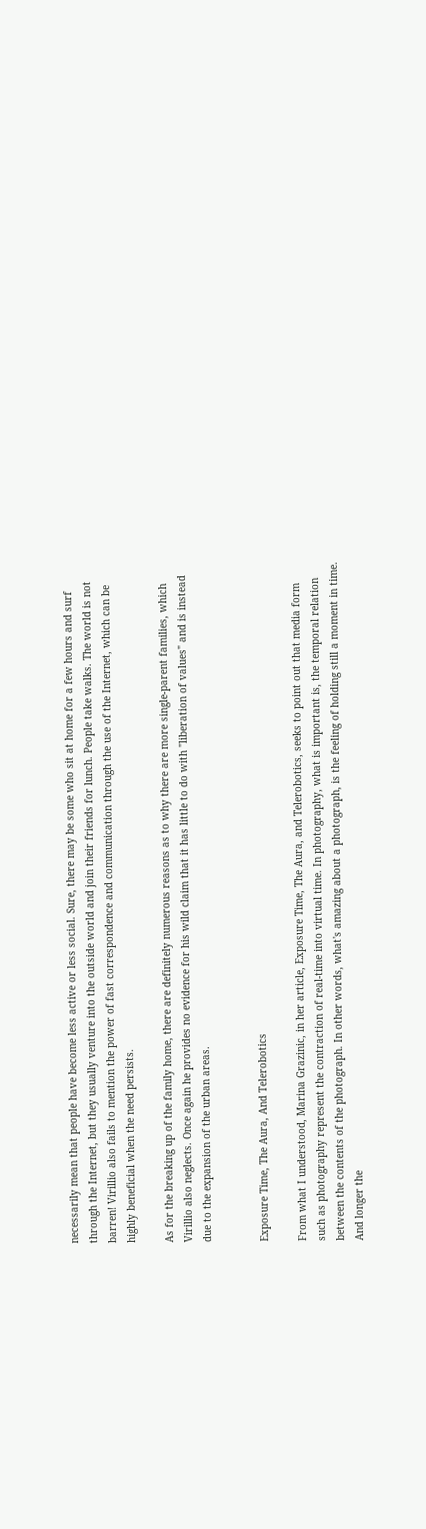necessarily mean that people have become less active or less social. Sure, there may be some who sit at home for a few hours and surf through the Internet, but they usually venture into the outside world and join their friends for lunch. People take walks. The world is not barren! Virillio also fails to mention the power of fast correspondence and communication through the use of the Internet, which can be highly beneficial when the need persists.

As for the breaking up of the family home, there are definitely numerous reasons as to why there are more single-parent families, which Virillio also neglects. Once again he provides no evidence for his wild claim that it has little to do with "liberation of values" and is instead due to the expansion of the urban areas.


Exposure Time, The Aura, And Telerobotics

From what I understood, Marina Grazinic, in her article, Exposure Time, The Aura, and Telerobotics, seeks to point out that media form such as photography represent the contraction of real-time into virtual time. In photography, what is important is, the temporal relation between the contents of the photograph. In other words, what's amazing about a photograph, is the feeling of holding still a moment in time. And longer the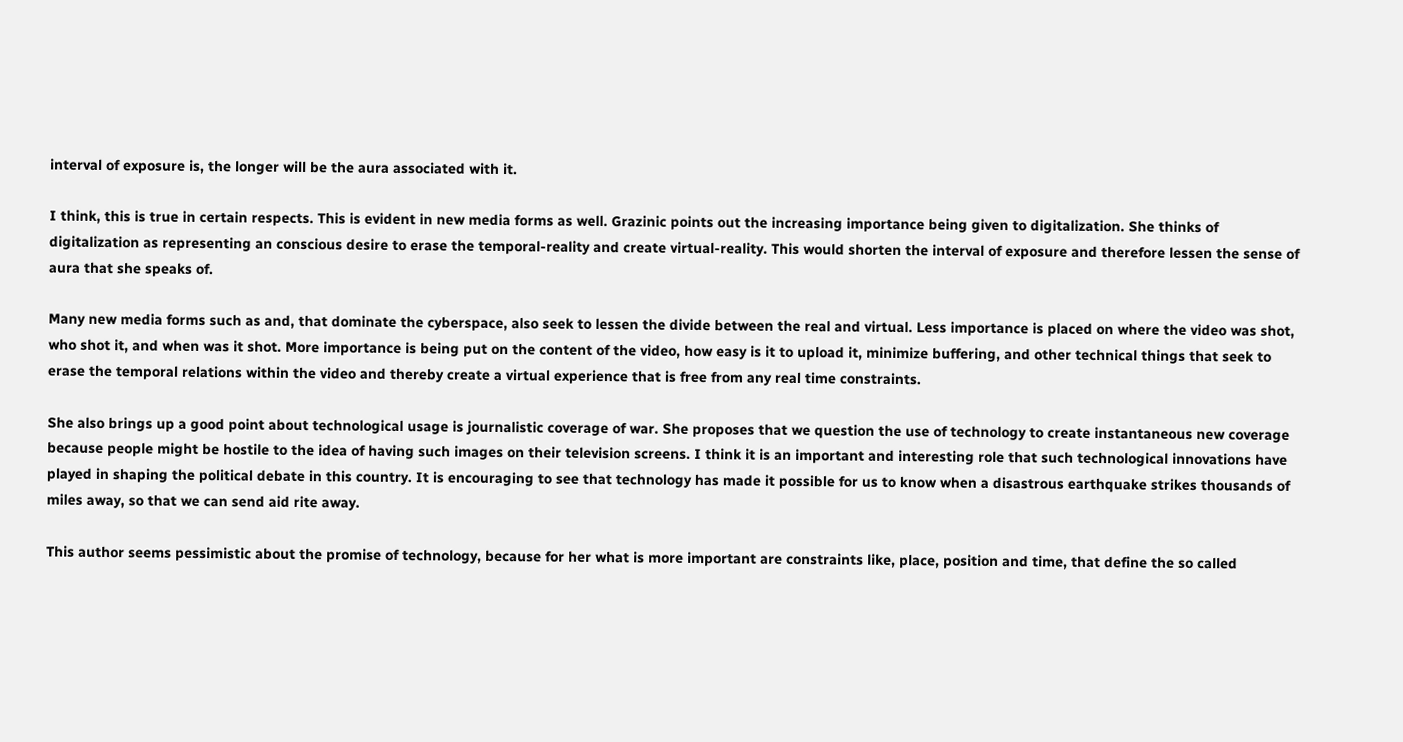interval of exposure is, the longer will be the aura associated with it.

I think, this is true in certain respects. This is evident in new media forms as well. Grazinic points out the increasing importance being given to digitalization. She thinks of digitalization as representing an conscious desire to erase the temporal-reality and create virtual-reality. This would shorten the interval of exposure and therefore lessen the sense of aura that she speaks of.

Many new media forms such as and, that dominate the cyberspace, also seek to lessen the divide between the real and virtual. Less importance is placed on where the video was shot, who shot it, and when was it shot. More importance is being put on the content of the video, how easy is it to upload it, minimize buffering, and other technical things that seek to erase the temporal relations within the video and thereby create a virtual experience that is free from any real time constraints.

She also brings up a good point about technological usage is journalistic coverage of war. She proposes that we question the use of technology to create instantaneous new coverage because people might be hostile to the idea of having such images on their television screens. I think it is an important and interesting role that such technological innovations have played in shaping the political debate in this country. It is encouraging to see that technology has made it possible for us to know when a disastrous earthquake strikes thousands of miles away, so that we can send aid rite away.

This author seems pessimistic about the promise of technology, because for her what is more important are constraints like, place, position and time, that define the so called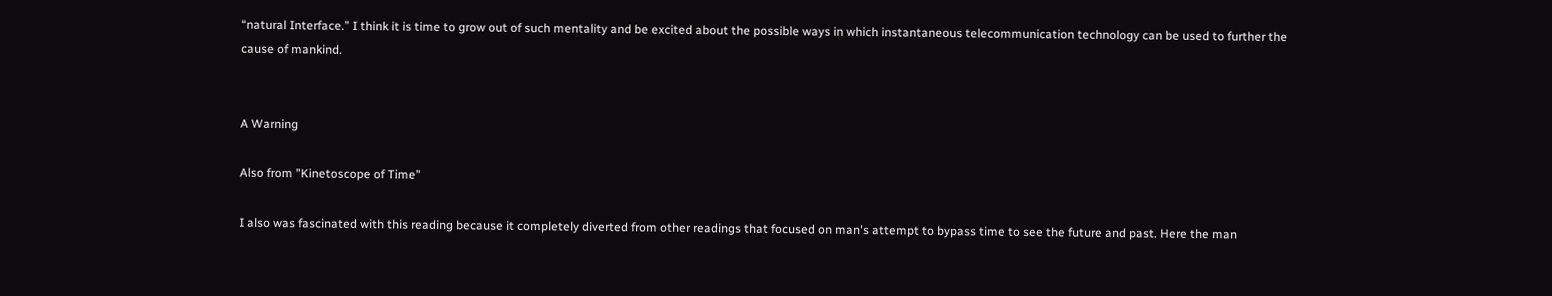“natural Interface.” I think it is time to grow out of such mentality and be excited about the possible ways in which instantaneous telecommunication technology can be used to further the cause of mankind.


A Warning

Also from "Kinetoscope of Time"

I also was fascinated with this reading because it completely diverted from other readings that focused on man's attempt to bypass time to see the future and past. Here the man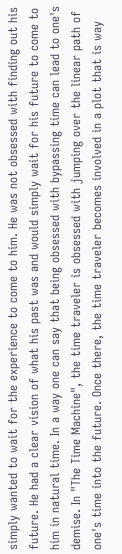simply wanted to wait for the experience to come to him. He was not obsessed with finding out his future. He had a clear vision of what his past was and would simply wait for his future to come to him in natural time. In a way one can say that being obsessed with bypassing time can lead to one's demise. In "The Time Machine", the time traveler is obsessed with jumping over the linear path of one's time into the future. Once there, the time traveler becomes involved in a plot that is way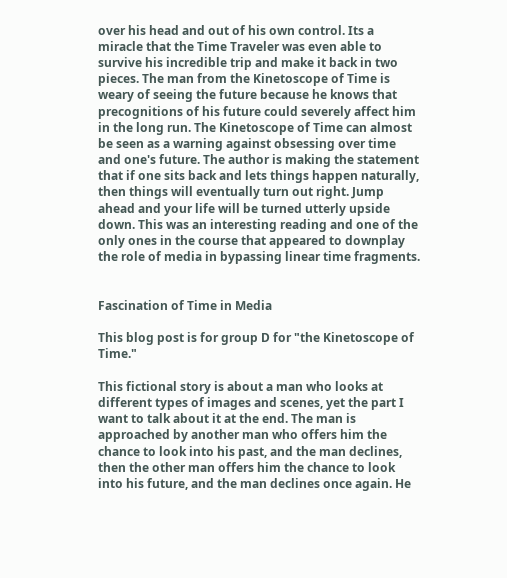over his head and out of his own control. Its a miracle that the Time Traveler was even able to survive his incredible trip and make it back in two pieces. The man from the Kinetoscope of Time is weary of seeing the future because he knows that precognitions of his future could severely affect him in the long run. The Kinetoscope of Time can almost be seen as a warning against obsessing over time and one's future. The author is making the statement that if one sits back and lets things happen naturally, then things will eventually turn out right. Jump ahead and your life will be turned utterly upside down. This was an interesting reading and one of the only ones in the course that appeared to downplay the role of media in bypassing linear time fragments.


Fascination of Time in Media

This blog post is for group D for "the Kinetoscope of Time."

This fictional story is about a man who looks at different types of images and scenes, yet the part I want to talk about it at the end. The man is approached by another man who offers him the chance to look into his past, and the man declines, then the other man offers him the chance to look into his future, and the man declines once again. He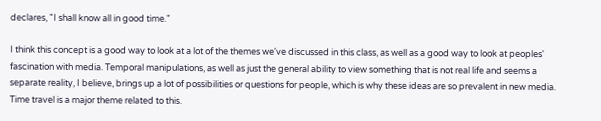declares, "I shall know all in good time."

I think this concept is a good way to look at a lot of the themes we've discussed in this class, as well as a good way to look at peoples' fascination with media. Temporal manipulations, as well as just the general ability to view something that is not real life and seems a separate reality, I believe, brings up a lot of possibilities or questions for people, which is why these ideas are so prevalent in new media. Time travel is a major theme related to this.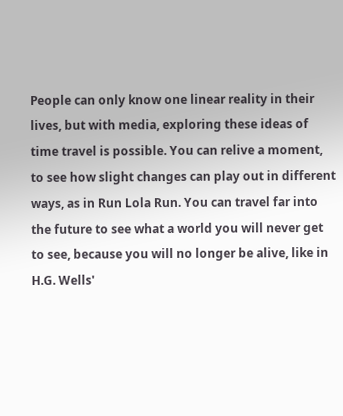People can only know one linear reality in their lives, but with media, exploring these ideas of time travel is possible. You can relive a moment, to see how slight changes can play out in different ways, as in Run Lola Run. You can travel far into the future to see what a world you will never get to see, because you will no longer be alive, like in H.G. Wells'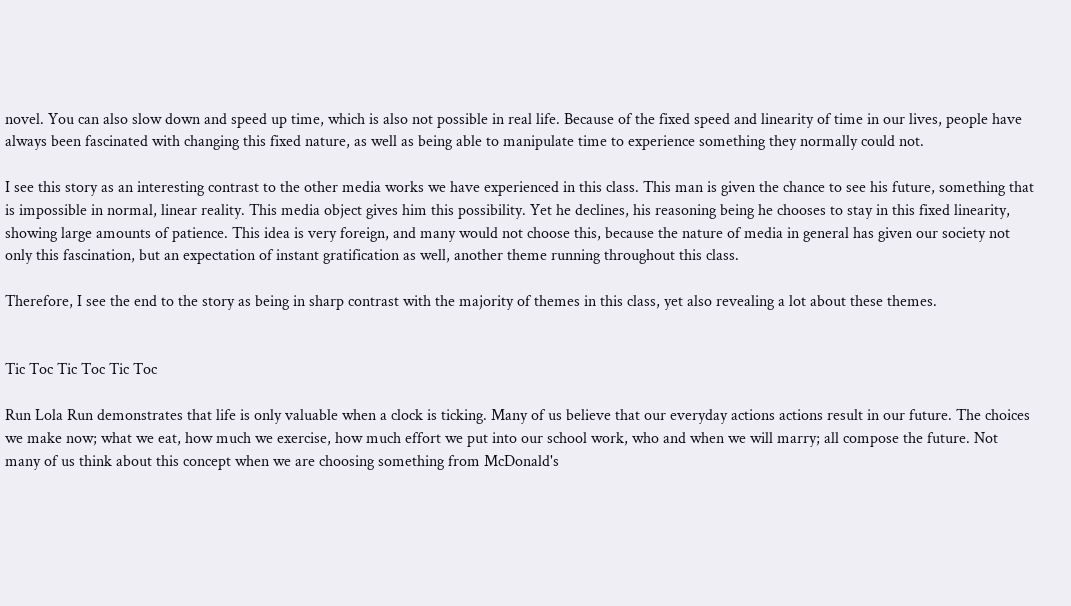novel. You can also slow down and speed up time, which is also not possible in real life. Because of the fixed speed and linearity of time in our lives, people have always been fascinated with changing this fixed nature, as well as being able to manipulate time to experience something they normally could not.

I see this story as an interesting contrast to the other media works we have experienced in this class. This man is given the chance to see his future, something that is impossible in normal, linear reality. This media object gives him this possibility. Yet he declines, his reasoning being he chooses to stay in this fixed linearity, showing large amounts of patience. This idea is very foreign, and many would not choose this, because the nature of media in general has given our society not only this fascination, but an expectation of instant gratification as well, another theme running throughout this class.

Therefore, I see the end to the story as being in sharp contrast with the majority of themes in this class, yet also revealing a lot about these themes.


Tic Toc Tic Toc Tic Toc

Run Lola Run demonstrates that life is only valuable when a clock is ticking. Many of us believe that our everyday actions actions result in our future. The choices we make now; what we eat, how much we exercise, how much effort we put into our school work, who and when we will marry; all compose the future. Not many of us think about this concept when we are choosing something from McDonald's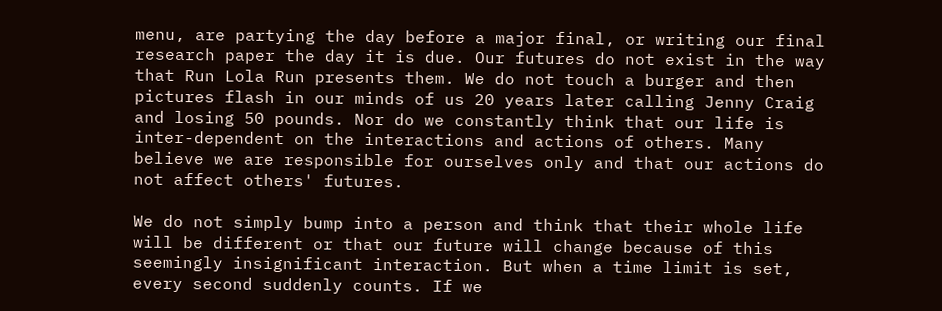menu, are partying the day before a major final, or writing our final research paper the day it is due. Our futures do not exist in the way that Run Lola Run presents them. We do not touch a burger and then pictures flash in our minds of us 20 years later calling Jenny Craig and losing 50 pounds. Nor do we constantly think that our life is inter-dependent on the interactions and actions of others. Many believe we are responsible for ourselves only and that our actions do not affect others' futures.

We do not simply bump into a person and think that their whole life will be different or that our future will change because of this seemingly insignificant interaction. But when a time limit is set, every second suddenly counts. If we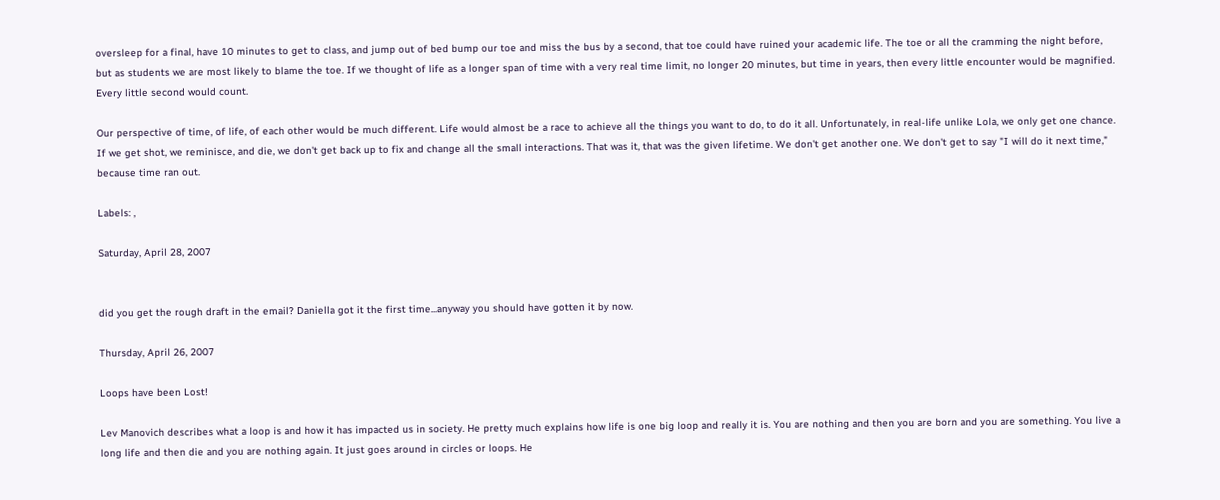oversleep for a final, have 10 minutes to get to class, and jump out of bed bump our toe and miss the bus by a second, that toe could have ruined your academic life. The toe or all the cramming the night before, but as students we are most likely to blame the toe. If we thought of life as a longer span of time with a very real time limit, no longer 20 minutes, but time in years, then every little encounter would be magnified. Every little second would count.

Our perspective of time, of life, of each other would be much different. Life would almost be a race to achieve all the things you want to do, to do it all. Unfortunately, in real-life unlike Lola, we only get one chance. If we get shot, we reminisce, and die, we don't get back up to fix and change all the small interactions. That was it, that was the given lifetime. We don't get another one. We don't get to say "I will do it next time," because time ran out.

Labels: ,

Saturday, April 28, 2007


did you get the rough draft in the email? Daniella got it the first time...anyway you should have gotten it by now.

Thursday, April 26, 2007

Loops have been Lost!

Lev Manovich describes what a loop is and how it has impacted us in society. He pretty much explains how life is one big loop and really it is. You are nothing and then you are born and you are something. You live a long life and then die and you are nothing again. It just goes around in circles or loops. He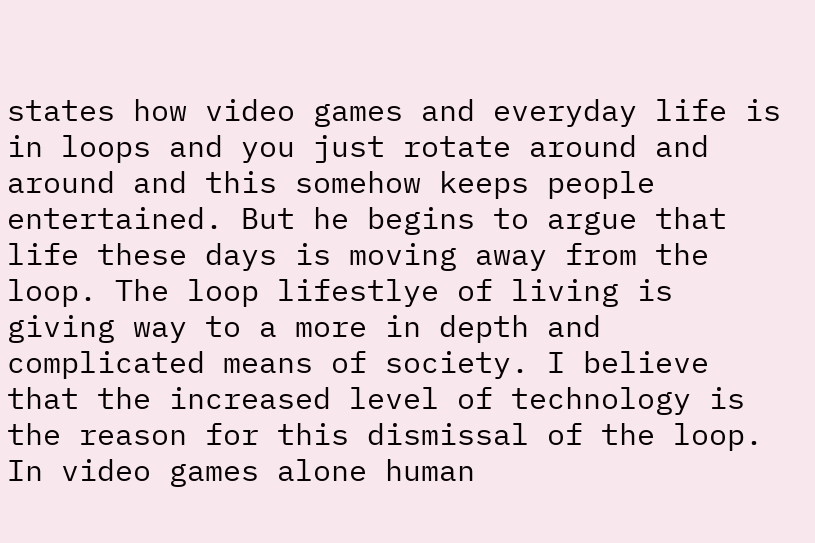states how video games and everyday life is in loops and you just rotate around and around and this somehow keeps people entertained. But he begins to argue that life these days is moving away from the loop. The loop lifestlye of living is giving way to a more in depth and complicated means of society. I believe that the increased level of technology is the reason for this dismissal of the loop. In video games alone human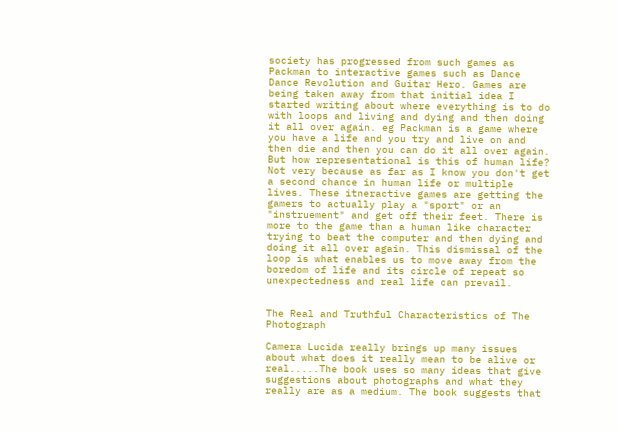society has progressed from such games as Packman to interactive games such as Dance Dance Revolution and Guitar Hero. Games are being taken away from that initial idea I started writing about where everything is to do with loops and living and dying and then doing it all over again. eg Packman is a game where you have a life and you try and live on and then die and then you can do it all over again. But how representational is this of human life? Not very because as far as I know you don't get a second chance in human life or multiple lives. These itneractive games are getting the gamers to actually play a "sport" or an "instruement" and get off their feet. There is more to the game than a human like character trying to beat the computer and then dying and doing it all over again. This dismissal of the loop is what enables us to move away from the boredom of life and its circle of repeat so unexpectedness and real life can prevail.


The Real and Truthful Characteristics of The Photograph

Camera Lucida really brings up many issues about what does it really mean to be alive or
real.....The book uses so many ideas that give suggestions about photographs and what they
really are as a medium. The book suggests that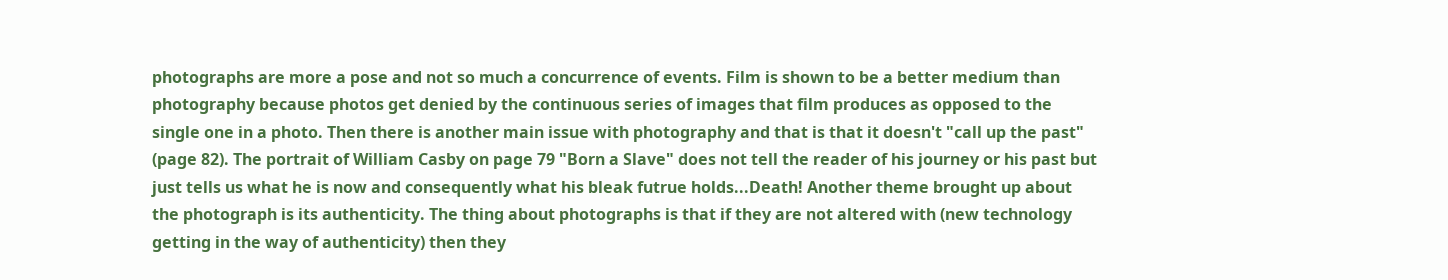photographs are more a pose and not so much a concurrence of events. Film is shown to be a better medium than photography because photos get denied by the continuous series of images that film produces as opposed to the single one in a photo. Then there is another main issue with photography and that is that it doesn't "call up the past" (page 82). The portrait of William Casby on page 79 "Born a Slave" does not tell the reader of his journey or his past but just tells us what he is now and consequently what his bleak futrue holds...Death! Another theme brought up about the photograph is its authenticity. The thing about photographs is that if they are not altered with (new technology getting in the way of authenticity) then they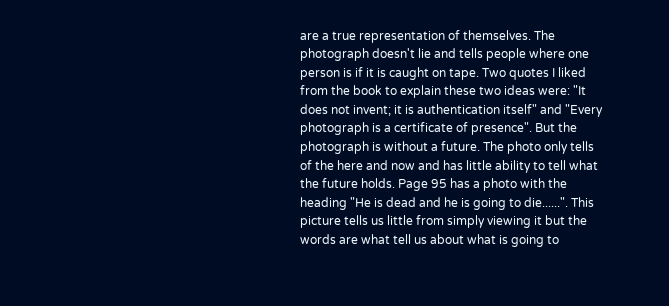are a true representation of themselves. The photograph doesn't lie and tells people where one person is if it is caught on tape. Two quotes I liked from the book to explain these two ideas were: "It does not invent; it is authentication itself" and "Every photograph is a certificate of presence". But the photograph is without a future. The photo only tells of the here and now and has little ability to tell what the future holds. Page 95 has a photo with the heading "He is dead and he is going to die......". This picture tells us little from simply viewing it but the words are what tell us about what is going to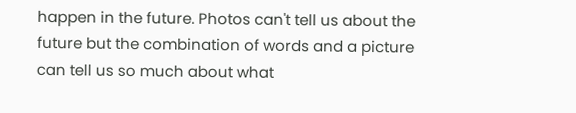happen in the future. Photos can't tell us about the future but the combination of words and a picture can tell us so much about what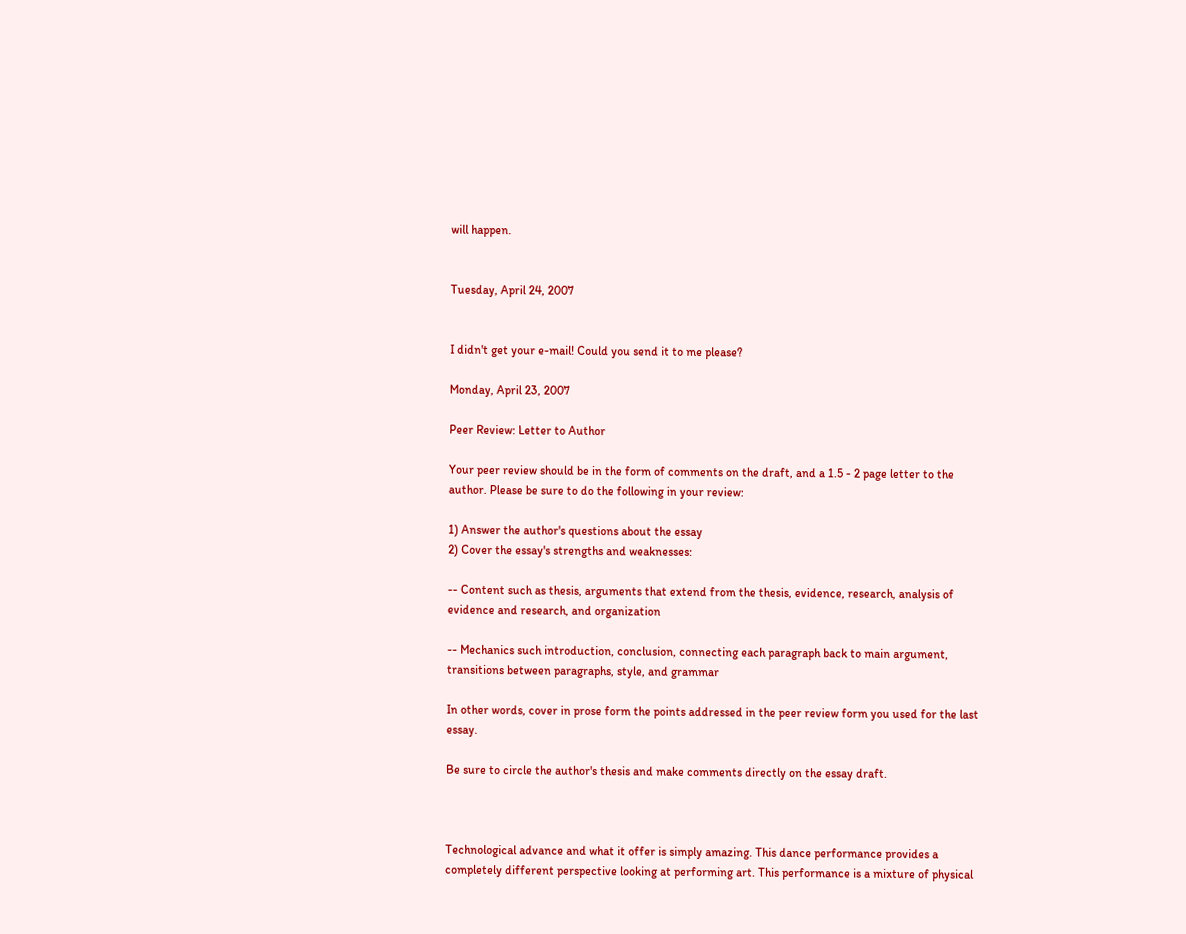will happen.


Tuesday, April 24, 2007


I didn't get your e-mail! Could you send it to me please?

Monday, April 23, 2007

Peer Review: Letter to Author

Your peer review should be in the form of comments on the draft, and a 1.5 - 2 page letter to the author. Please be sure to do the following in your review:

1) Answer the author's questions about the essay
2) Cover the essay's strengths and weaknesses:

-- Content such as thesis, arguments that extend from the thesis, evidence, research, analysis of evidence and research, and organization

-- Mechanics such introduction, conclusion, connecting each paragraph back to main argument, transitions between paragraphs, style, and grammar

In other words, cover in prose form the points addressed in the peer review form you used for the last essay.

Be sure to circle the author's thesis and make comments directly on the essay draft.



Technological advance and what it offer is simply amazing. This dance performance provides a completely different perspective looking at performing art. This performance is a mixture of physical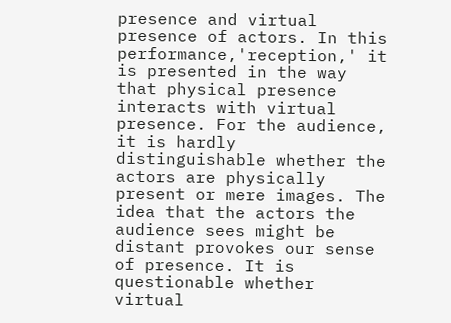presence and virtual presence of actors. In this performance,'reception,' it is presented in the way that physical presence interacts with virtual presence. For the audience, it is hardly distinguishable whether the actors are physically present or mere images. The idea that the actors the audience sees might be distant provokes our sense of presence. It is questionable whether virtual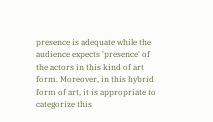presence is adequate while the audience expects 'presence' of the actors in this kind of art form. Moreover, in this hybrid form of art, it is appropriate to categorize this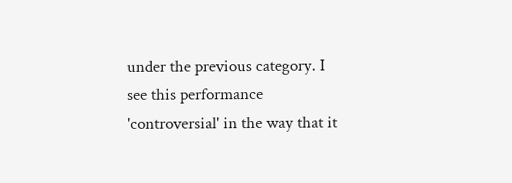under the previous category. I see this performance 'controversial' in the way that it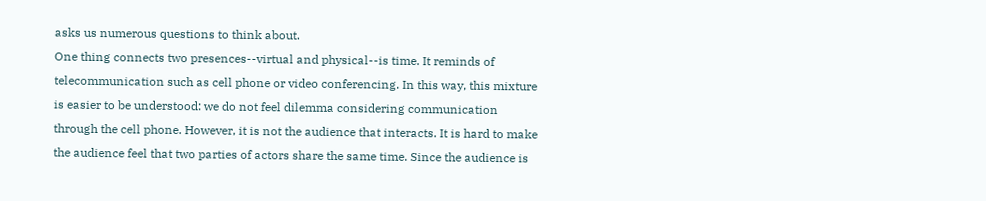asks us numerous questions to think about.
One thing connects two presences--virtual and physical--is time. It reminds of telecommunication such as cell phone or video conferencing. In this way, this mixture is easier to be understood: we do not feel dilemma considering communication through the cell phone. However, it is not the audience that interacts. It is hard to make the audience feel that two parties of actors share the same time. Since the audience is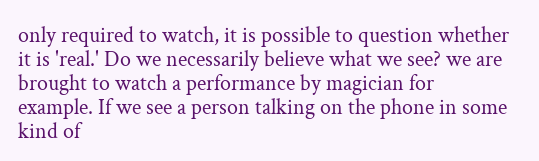only required to watch, it is possible to question whether it is 'real.' Do we necessarily believe what we see? we are brought to watch a performance by magician for example. If we see a person talking on the phone in some kind of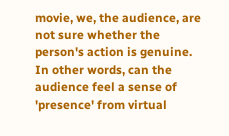movie, we, the audience, are not sure whether the person's action is genuine. In other words, can the audience feel a sense of 'presence' from virtual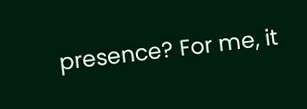presence? For me, it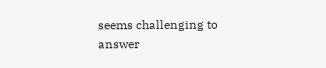seems challenging to answer